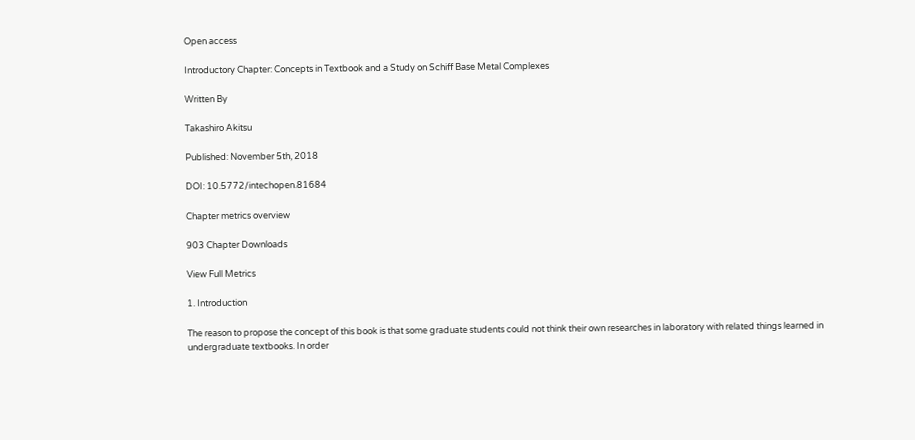Open access

Introductory Chapter: Concepts in Textbook and a Study on Schiff Base Metal Complexes

Written By

Takashiro Akitsu

Published: November 5th, 2018

DOI: 10.5772/intechopen.81684

Chapter metrics overview

903 Chapter Downloads

View Full Metrics

1. Introduction

The reason to propose the concept of this book is that some graduate students could not think their own researches in laboratory with related things learned in undergraduate textbooks. In order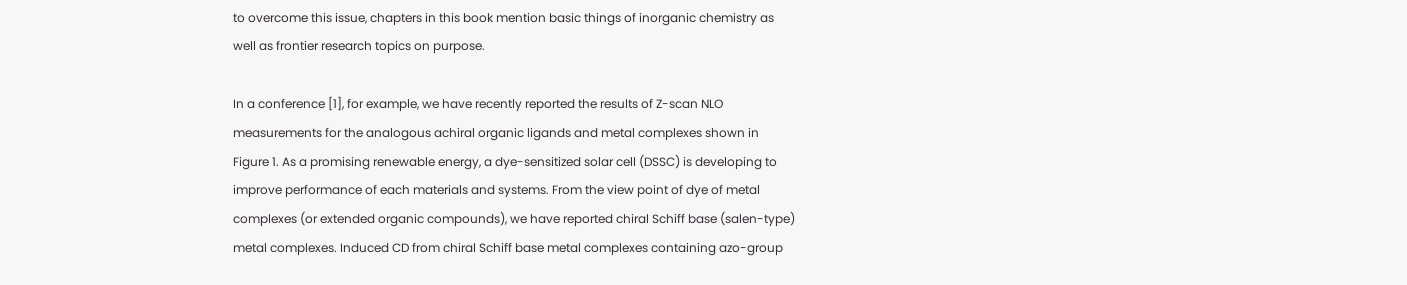to overcome this issue, chapters in this book mention basic things of inorganic chemistry as well as frontier research topics on purpose.

In a conference [1], for example, we have recently reported the results of Z-scan NLO measurements for the analogous achiral organic ligands and metal complexes shown in Figure 1. As a promising renewable energy, a dye-sensitized solar cell (DSSC) is developing to improve performance of each materials and systems. From the view point of dye of metal complexes (or extended organic compounds), we have reported chiral Schiff base (salen-type) metal complexes. Induced CD from chiral Schiff base metal complexes containing azo-group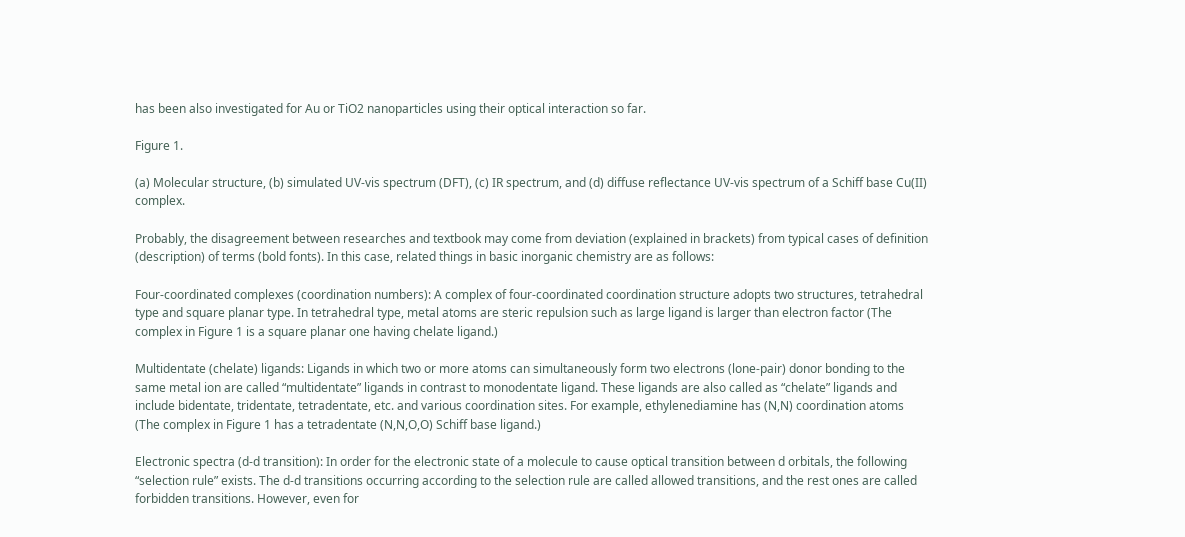has been also investigated for Au or TiO2 nanoparticles using their optical interaction so far.

Figure 1.

(a) Molecular structure, (b) simulated UV-vis spectrum (DFT), (c) IR spectrum, and (d) diffuse reflectance UV-vis spectrum of a Schiff base Cu(II) complex.

Probably, the disagreement between researches and textbook may come from deviation (explained in brackets) from typical cases of definition (description) of terms (bold fonts). In this case, related things in basic inorganic chemistry are as follows:

Four-coordinated complexes (coordination numbers): A complex of four-coordinated coordination structure adopts two structures, tetrahedral type and square planar type. In tetrahedral type, metal atoms are steric repulsion such as large ligand is larger than electron factor (The complex in Figure 1 is a square planar one having chelate ligand.)

Multidentate (chelate) ligands: Ligands in which two or more atoms can simultaneously form two electrons (lone-pair) donor bonding to the same metal ion are called “multidentate” ligands in contrast to monodentate ligand. These ligands are also called as “chelate” ligands and include bidentate, tridentate, tetradentate, etc. and various coordination sites. For example, ethylenediamine has (N,N) coordination atoms (The complex in Figure 1 has a tetradentate (N,N,O,O) Schiff base ligand.)

Electronic spectra (d-d transition): In order for the electronic state of a molecule to cause optical transition between d orbitals, the following “selection rule” exists. The d-d transitions occurring according to the selection rule are called allowed transitions, and the rest ones are called forbidden transitions. However, even for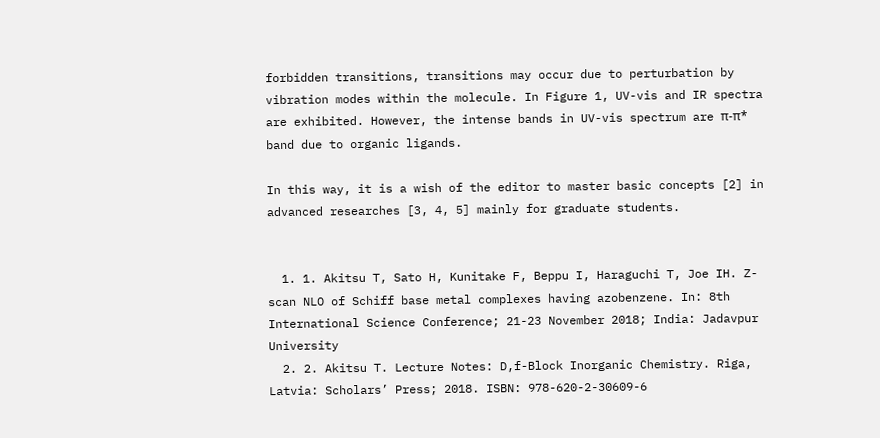forbidden transitions, transitions may occur due to perturbation by vibration modes within the molecule. In Figure 1, UV-vis and IR spectra are exhibited. However, the intense bands in UV-vis spectrum are π-π* band due to organic ligands.

In this way, it is a wish of the editor to master basic concepts [2] in advanced researches [3, 4, 5] mainly for graduate students.


  1. 1. Akitsu T, Sato H, Kunitake F, Beppu I, Haraguchi T, Joe IH. Z-scan NLO of Schiff base metal complexes having azobenzene. In: 8th International Science Conference; 21-23 November 2018; India: Jadavpur University
  2. 2. Akitsu T. Lecture Notes: D,f-Block Inorganic Chemistry. Riga, Latvia: Scholars’ Press; 2018. ISBN: 978-620-2-30609-6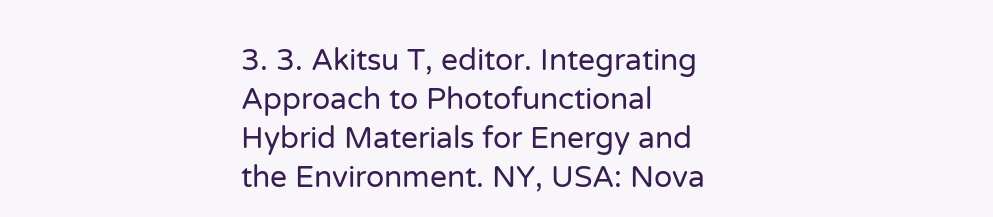3. 3. Akitsu T, editor. Integrating Approach to Photofunctional Hybrid Materials for Energy and the Environment. NY, USA: Nova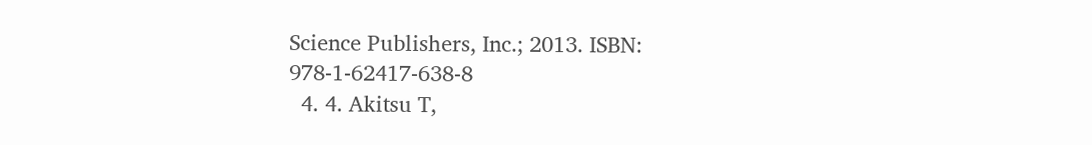Science Publishers, Inc.; 2013. ISBN: 978-1-62417-638-8
  4. 4. Akitsu T,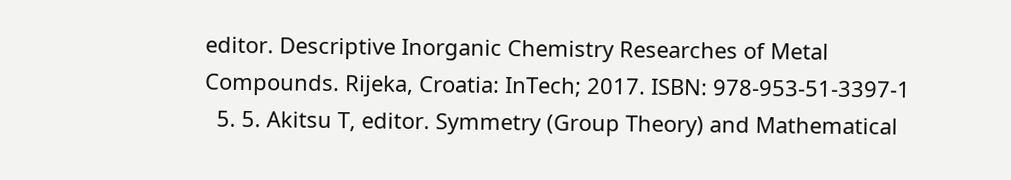editor. Descriptive Inorganic Chemistry Researches of Metal Compounds. Rijeka, Croatia: InTech; 2017. ISBN: 978-953-51-3397-1
  5. 5. Akitsu T, editor. Symmetry (Group Theory) and Mathematical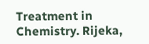Treatment in Chemistry. Rijeka,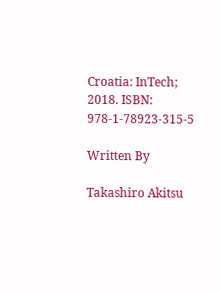Croatia: InTech; 2018. ISBN: 978-1-78923-315-5

Written By

Takashiro Akitsu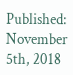Published: November 5th, 2018